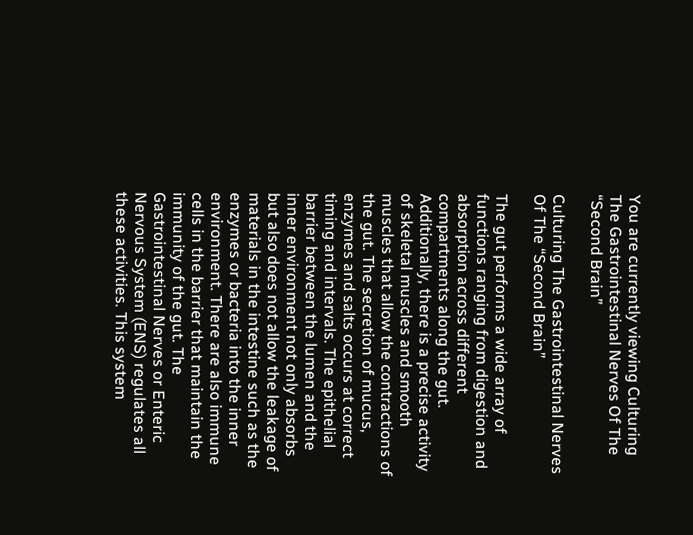You are currently viewing Culturing The Gastrointestinal Nerves Of The “Second Brain”

Culturing The Gastrointestinal Nerves Of The “Second Brain”

The gut performs a wide array of functions ranging from digestion and absorption across different compartments along the gut. Additionally, there is a precise activity of skeletal muscles and smooth muscles that allow the contractions of the gut. The secretion of mucus, enzymes and salts occurs at correct timing and intervals. The epithelial barrier between the lumen and the inner environment not only absorbs but also does not allow the leakage of materials in the intestine such as the enzymes or bacteria into the inner environment. There are also immune cells in the barrier that maintain the immunity of the gut. The Gastrointestinal Nerves or Enteric Nervous System (ENS) regulates all these activities. This system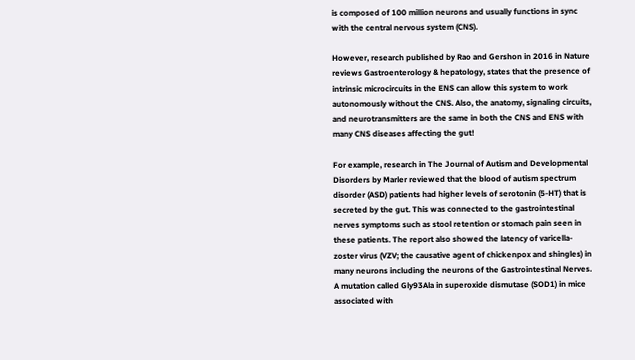is composed of 100 million neurons and usually functions in sync with the central nervous system (CNS).

However, research published by Rao and Gershon in 2016 in Nature reviews Gastroenterology & hepatology, states that the presence of intrinsic microcircuits in the ENS can allow this system to work autonomously without the CNS. Also, the anatomy, signaling circuits, and neurotransmitters are the same in both the CNS and ENS with many CNS diseases affecting the gut!

For example, research in The Journal of Autism and Developmental Disorders by Marler reviewed that the blood of autism spectrum disorder (ASD) patients had higher levels of serotonin (5-HT) that is secreted by the gut. This was connected to the gastrointestinal nerves symptoms such as stool retention or stomach pain seen in these patients. The report also showed the latency of varicella-zoster virus (VZV; the causative agent of chickenpox and shingles) in many neurons including the neurons of the Gastrointestinal Nerves. A mutation called Gly93Ala in superoxide dismutase (SOD1) in mice associated with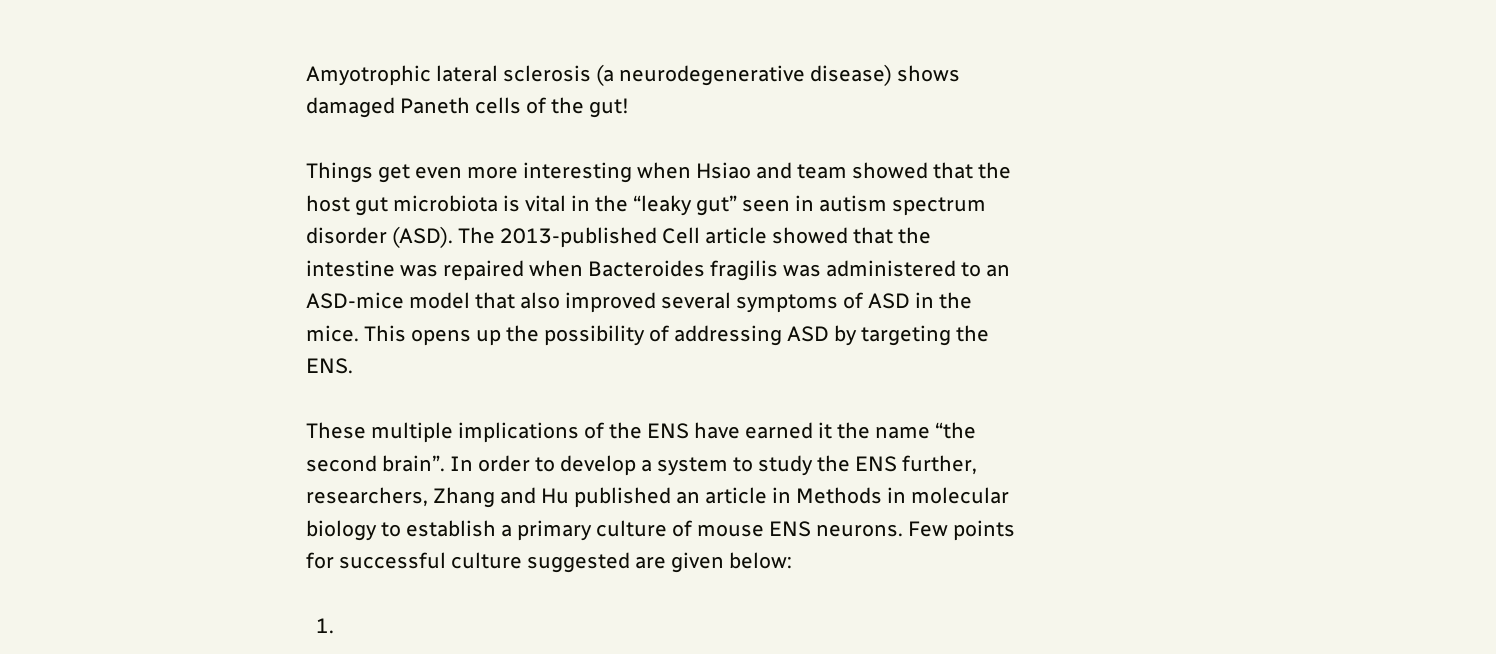Amyotrophic lateral sclerosis (a neurodegenerative disease) shows damaged Paneth cells of the gut!

Things get even more interesting when Hsiao and team showed that the host gut microbiota is vital in the “leaky gut” seen in autism spectrum disorder (ASD). The 2013-published Cell article showed that the intestine was repaired when Bacteroides fragilis was administered to an ASD-mice model that also improved several symptoms of ASD in the mice. This opens up the possibility of addressing ASD by targeting the ENS.

These multiple implications of the ENS have earned it the name “the second brain”. In order to develop a system to study the ENS further, researchers, Zhang and Hu published an article in Methods in molecular biology to establish a primary culture of mouse ENS neurons. Few points for successful culture suggested are given below:

  1.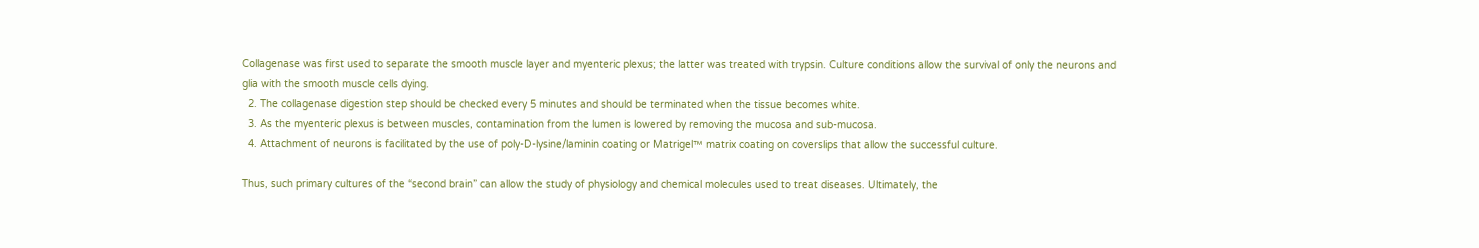Collagenase was first used to separate the smooth muscle layer and myenteric plexus; the latter was treated with trypsin. Culture conditions allow the survival of only the neurons and glia with the smooth muscle cells dying.
  2. The collagenase digestion step should be checked every 5 minutes and should be terminated when the tissue becomes white.
  3. As the myenteric plexus is between muscles, contamination from the lumen is lowered by removing the mucosa and sub-mucosa.
  4. Attachment of neurons is facilitated by the use of poly-D-lysine/laminin coating or Matrigel™ matrix coating on coverslips that allow the successful culture.

Thus, such primary cultures of the “second brain” can allow the study of physiology and chemical molecules used to treat diseases. Ultimately, the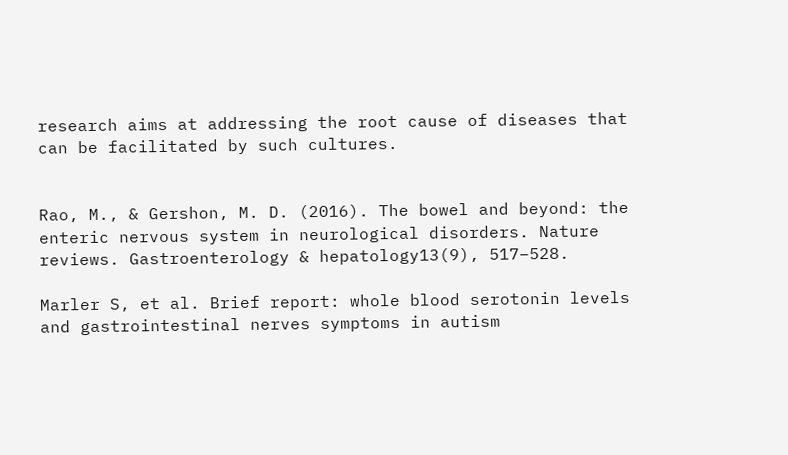research aims at addressing the root cause of diseases that can be facilitated by such cultures.


Rao, M., & Gershon, M. D. (2016). The bowel and beyond: the enteric nervous system in neurological disorders. Nature reviews. Gastroenterology & hepatology13(9), 517–528.

Marler S, et al. Brief report: whole blood serotonin levels and gastrointestinal nerves symptoms in autism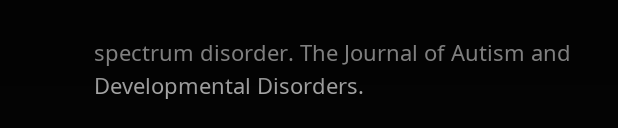spectrum disorder. The Journal of Autism and Developmental Disorders.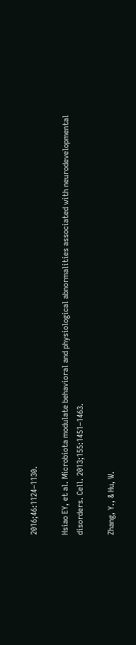2016;46:1124–1130.

Hsiao EY, et al. Microbiota modulate behavioral and physiological abnormalities associated with neurodevelopmental disorders. Cell. 2013;155:1451–1463.

Zhang, Y., & Hu, W.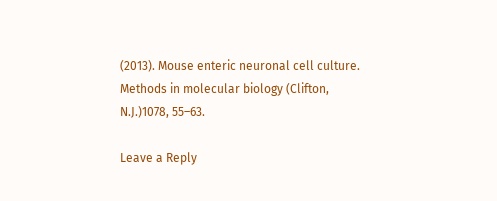(2013). Mouse enteric neuronal cell culture. Methods in molecular biology (Clifton, N.J.)1078, 55–63.

Leave a Reply